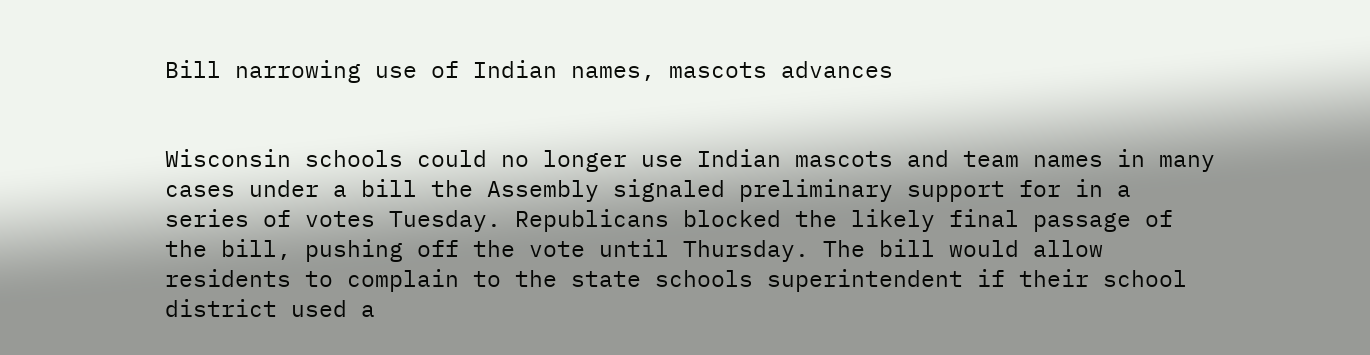Bill narrowing use of Indian names, mascots advances


Wisconsin schools could no longer use Indian mascots and team names in many cases under a bill the Assembly signaled preliminary support for in a series of votes Tuesday. Republicans blocked the likely final passage of the bill, pushing off the vote until Thursday. The bill would allow residents to complain to the state schools superintendent if their school district used a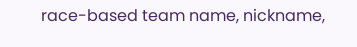race-based team name, nickname,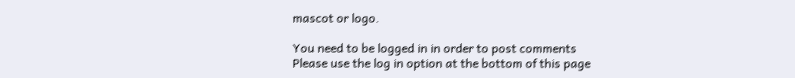mascot or logo.

You need to be logged in in order to post comments
Please use the log in option at the bottom of this page